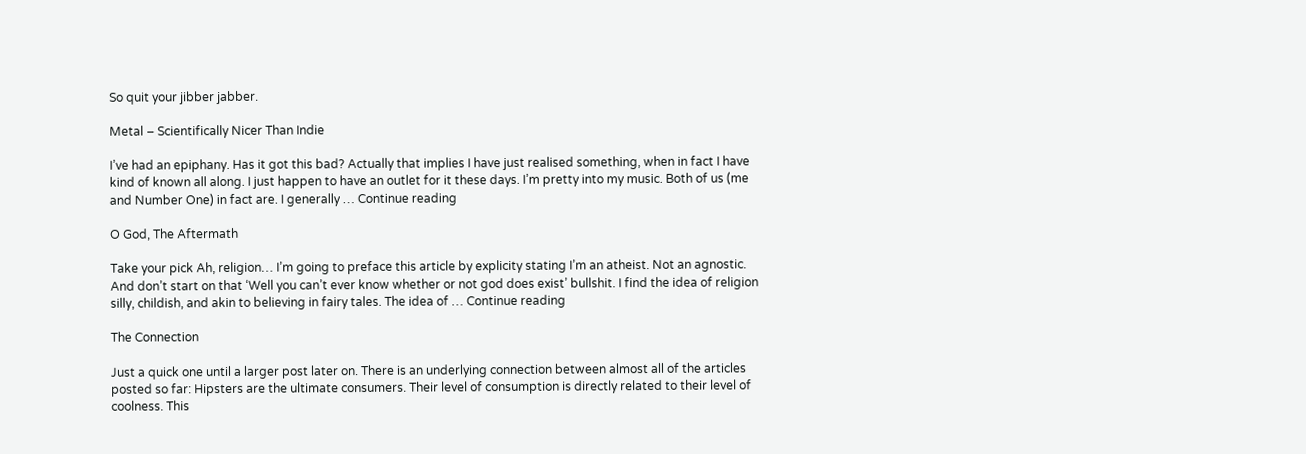So quit your jibber jabber.

Metal – Scientifically Nicer Than Indie

I’ve had an epiphany. Has it got this bad? Actually that implies I have just realised something, when in fact I have kind of known all along. I just happen to have an outlet for it these days. I’m pretty into my music. Both of us (me and Number One) in fact are. I generally … Continue reading

O God, The Aftermath

Take your pick Ah, religion… I’m going to preface this article by explicity stating I’m an atheist. Not an agnostic. And don’t start on that ‘Well you can’t ever know whether or not god does exist’ bullshit. I find the idea of religion silly, childish, and akin to believing in fairy tales. The idea of … Continue reading

The Connection

Just a quick one until a larger post later on. There is an underlying connection between almost all of the articles posted so far: Hipsters are the ultimate consumers. Their level of consumption is directly related to their level of coolness. This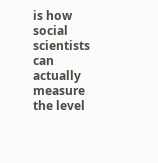is how social scientists can actually measure the level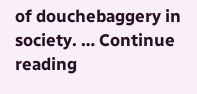of douchebaggery in society. … Continue reading